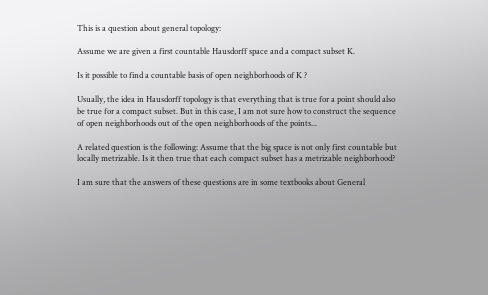This is a question about general topology:

Assume we are given a first countable Hausdorff space and a compact subset K.

Is it possible to find a countable basis of open neighborhoods of K ?

Usually, the idea in Hausdorff topology is that everything that is true for a point should also be true for a compact subset. But in this case, I am not sure how to construct the sequence of open neighborhoods out of the open neighborhoods of the points...

A related question is the following: Assume that the big space is not only first countable but locally metrizable. Is it then true that each compact subset has a metrizable neighborhood?

I am sure that the answers of these questions are in some textbooks about General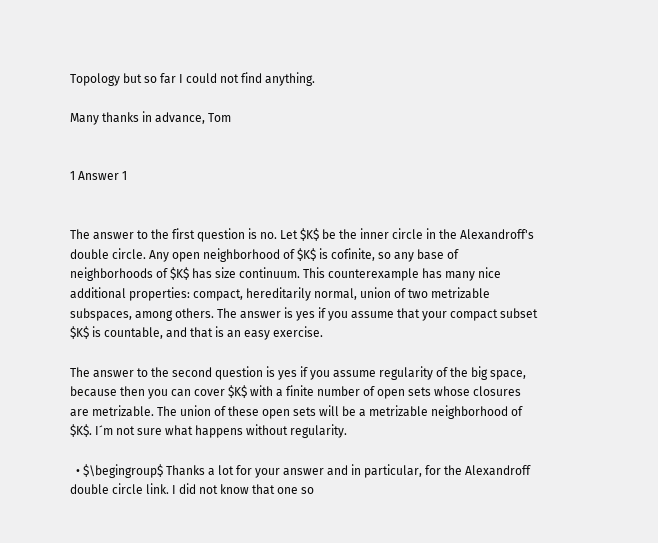Topology but so far I could not find anything.

Many thanks in advance, Tom


1 Answer 1


The answer to the first question is no. Let $K$ be the inner circle in the Alexandroff's double circle. Any open neighborhood of $K$ is cofinite, so any base of neighborhoods of $K$ has size continuum. This counterexample has many nice additional properties: compact, hereditarily normal, union of two metrizable subspaces, among others. The answer is yes if you assume that your compact subset $K$ is countable, and that is an easy exercise.

The answer to the second question is yes if you assume regularity of the big space, because then you can cover $K$ with a finite number of open sets whose closures are metrizable. The union of these open sets will be a metrizable neighborhood of $K$. I´m not sure what happens without regularity.

  • $\begingroup$ Thanks a lot for your answer and in particular, for the Alexandroff double circle link. I did not know that one so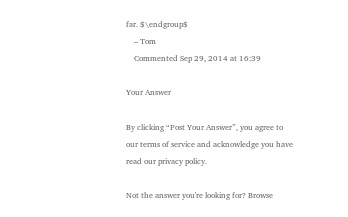far. $\endgroup$
    – Tom
    Commented Sep 29, 2014 at 16:39

Your Answer

By clicking “Post Your Answer”, you agree to our terms of service and acknowledge you have read our privacy policy.

Not the answer you're looking for? Browse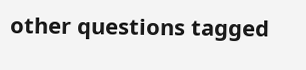other questions tagged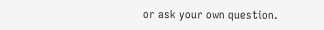or ask your own question.